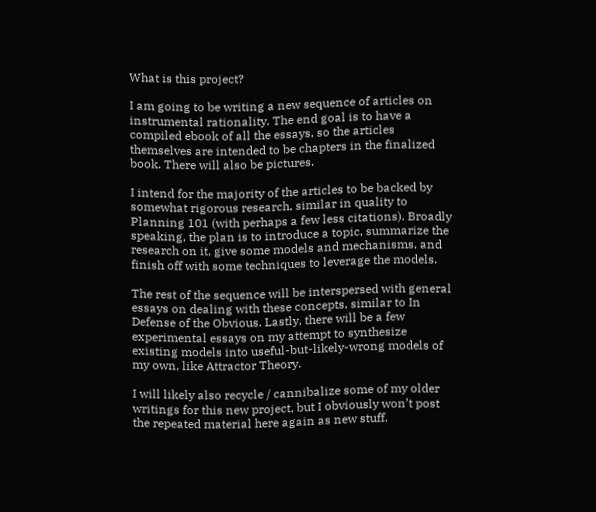What is this project?

I am going to be writing a new sequence of articles on instrumental rationality. The end goal is to have a compiled ebook of all the essays, so the articles themselves are intended to be chapters in the finalized book. There will also be pictures.

I intend for the majority of the articles to be backed by somewhat rigorous research, similar in quality to Planning 101 (with perhaps a few less citations). Broadly speaking, the plan is to introduce a topic, summarize the research on it, give some models and mechanisms, and finish off with some techniques to leverage the models.

The rest of the sequence will be interspersed with general essays on dealing with these concepts, similar to In Defense of the Obvious. Lastly, there will be a few experimental essays on my attempt to synthesize existing models into useful-but-likely-wrong models of my own, like Attractor Theory.

I will likely also recycle / cannibalize some of my older writings for this new project, but I obviously won’t post the repeated material here again as new stuff.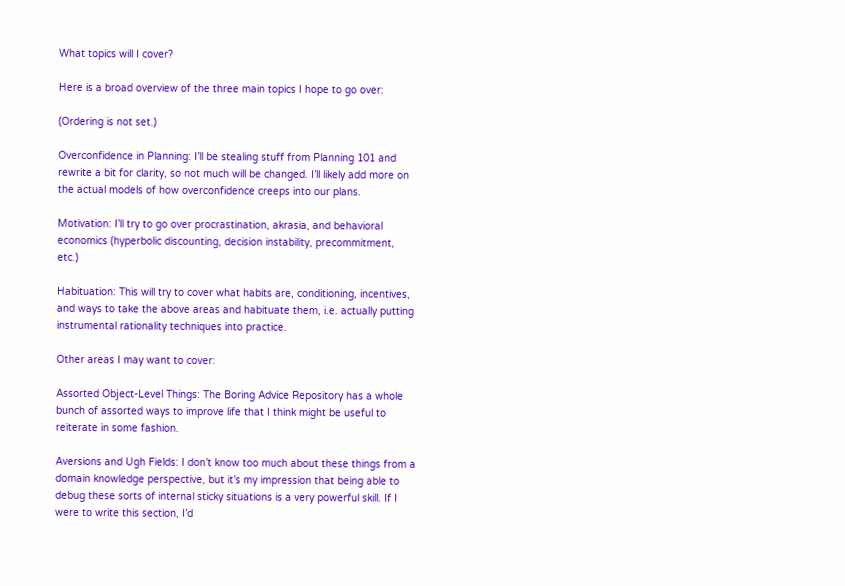What topics will I cover?

Here is a broad overview of the three main topics I hope to go over:

(Ordering is not set.)

Overconfidence in Planning: I’ll be stealing stuff from Planning 101 and rewrite a bit for clarity, so not much will be changed. I’ll likely add more on the actual models of how overconfidence creeps into our plans.

Motivation: I’ll try to go over procrastination, akrasia, and behavioral economics (hyperbolic discounting, decision instability, precommitment, etc.)

Habituation: This will try to cover what habits are, conditioning, incentives, and ways to take the above areas and habituate them, i.e. actually putting instrumental rationality techniques into practice.

Other areas I may want to cover:

Assorted Object-Level Things: The Boring Advice Repository has a whole bunch of assorted ways to improve life that I think might be useful to reiterate in some fashion.

Aversions and Ugh Fields: I don’t know too much about these things from a domain knowledge perspective, but it’s my impression that being able to debug these sorts of internal sticky situations is a very powerful skill. If I were to write this section, I’d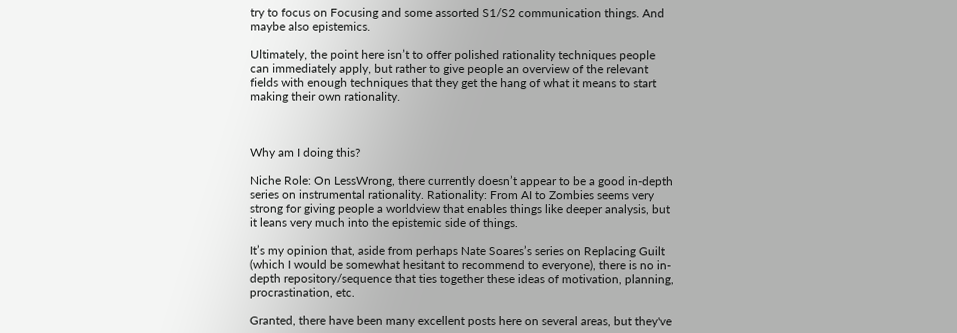try to focus on Focusing and some assorted S1/S2 communication things. And maybe also epistemics.

Ultimately, the point here isn’t to offer polished rationality techniques people can immediately apply, but rather to give people an overview of the relevant fields with enough techniques that they get the hang of what it means to start making their own rationality.



Why am I doing this?

Niche Role: On LessWrong, there currently doesn’t appear to be a good in-depth series on instrumental rationality. Rationality: From AI to Zombies seems very strong for giving people a worldview that enables things like deeper analysis, but it leans very much into the epistemic side of things.

It’s my opinion that, aside from perhaps Nate Soares’s series on Replacing Guilt (which I would be somewhat hesitant to recommend to everyone), there is no in-depth repository/sequence that ties together these ideas of motivation, planning, procrastination, etc.

Granted, there have been many excellent posts here on several areas, but they've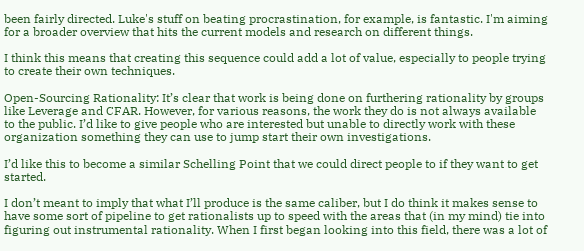been fairly directed. Luke's stuff on beating procrastination, for example, is fantastic. I'm aiming for a broader overview that hits the current models and research on different things.

I think this means that creating this sequence could add a lot of value, especially to people trying to create their own techniques.

Open-Sourcing Rationality: It’s clear that work is being done on furthering rationality by groups like Leverage and CFAR. However, for various reasons, the work they do is not always available to the public. I’d like to give people who are interested but unable to directly work with these organization something they can use to jump start their own investigations.

I’d like this to become a similar Schelling Point that we could direct people to if they want to get started.

I don’t meant to imply that what I’ll produce is the same caliber, but I do think it makes sense to have some sort of pipeline to get rationalists up to speed with the areas that (in my mind) tie into figuring out instrumental rationality. When I first began looking into this field, there was a lot of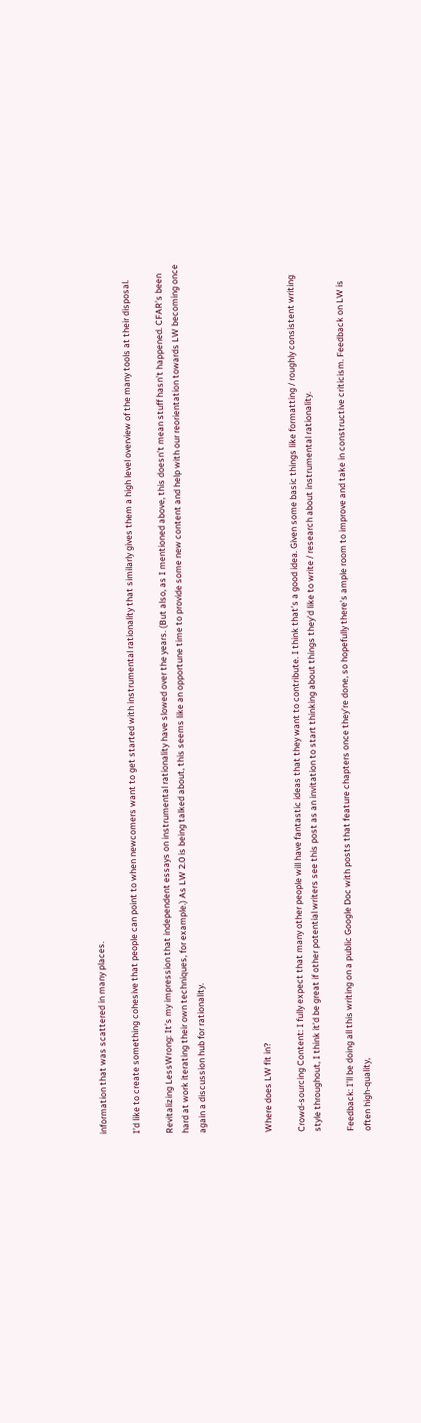information that was scattered in many places.

I’d like to create something cohesive that people can point to when newcomers want to get started with instrumental rationality that similarly gives them a high level overview of the many tools at their disposal.

Revitalizing LessWrong: It’s my impression that independent essays on instrumental rationality have slowed over the years. (But also, as I mentioned above, this doesn’t mean stuff hasn’t happened. CFAR’s been hard at work iterating their own techniques, for example.) As LW 2.0 is being talked about, this seems like an opportune time to provide some new content and help with our reorientation towards LW becoming once again a discussion hub for rationality.



Where does LW fit in?

Crowd-sourcing Content: I fully expect that many other people will have fantastic ideas that they want to contribute. I think that’s a good idea. Given some basic things like formatting / roughly consistent writing style throughout, I think it’d be great if other potential writers see this post as an invitation to start thinking about things they’d like to write / research about instrumental rationality.

Feedback: I’ll be doing all this writing on a public Google Doc with posts that feature chapters once they’re done, so hopefully there’s ample room to improve and take in constructive criticism. Feedback on LW is often high-quality,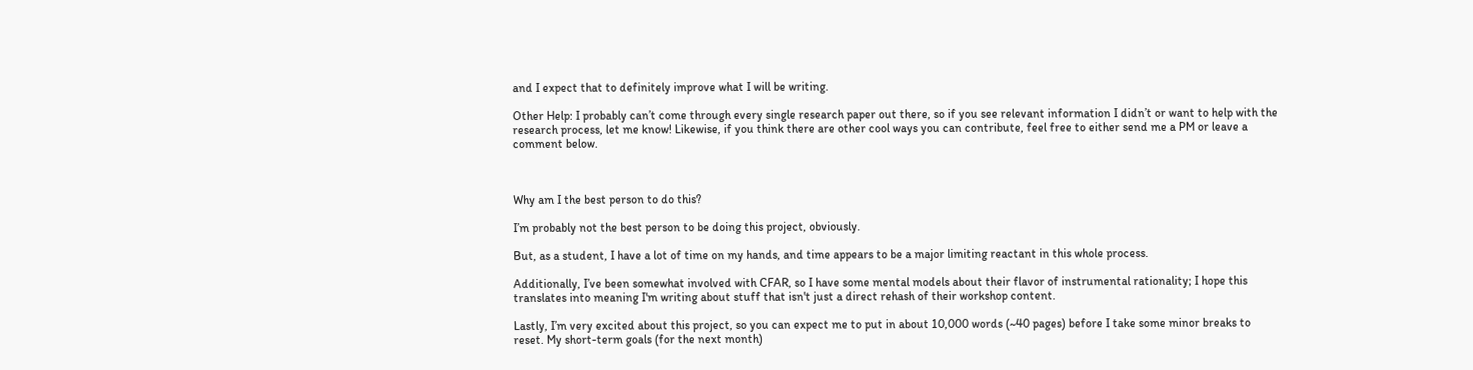and I expect that to definitely improve what I will be writing.

Other Help: I probably can’t come through every single research paper out there, so if you see relevant information I didn’t or want to help with the research process, let me know! Likewise, if you think there are other cool ways you can contribute, feel free to either send me a PM or leave a comment below.



Why am I the best person to do this?

I’m probably not the best person to be doing this project, obviously.

But, as a student, I have a lot of time on my hands, and time appears to be a major limiting reactant in this whole process.

Additionally, I’ve been somewhat involved with CFAR, so I have some mental models about their flavor of instrumental rationality; I hope this translates into meaning I'm writing about stuff that isn't just a direct rehash of their workshop content.

Lastly, I’m very excited about this project, so you can expect me to put in about 10,000 words (~40 pages) before I take some minor breaks to reset. My short-term goals (for the next month)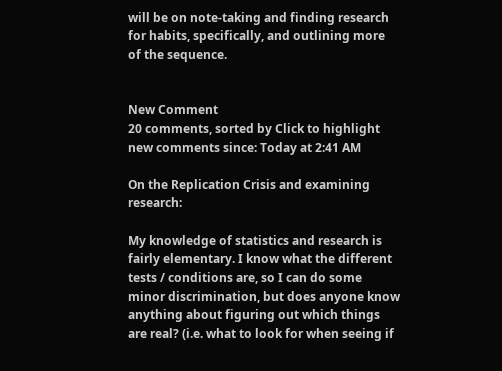will be on note-taking and finding research for habits, specifically, and outlining more of the sequence.


New Comment
20 comments, sorted by Click to highlight new comments since: Today at 2:41 AM

On the Replication Crisis and examining research:

My knowledge of statistics and research is fairly elementary. I know what the different tests / conditions are, so I can do some minor discrimination, but does anyone know anything about figuring out which things are real? (i.e. what to look for when seeing if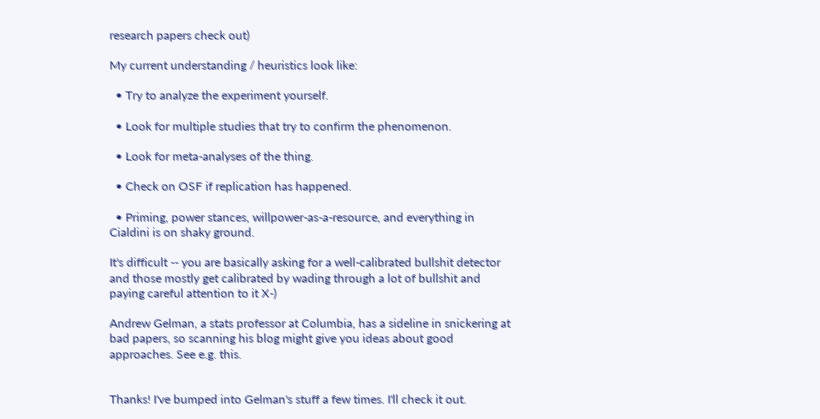research papers check out)

My current understanding / heuristics look like:

  • Try to analyze the experiment yourself.

  • Look for multiple studies that try to confirm the phenomenon.

  • Look for meta-analyses of the thing.

  • Check on OSF if replication has happened.

  • Priming, power stances, willpower-as-a-resource, and everything in Cialdini is on shaky ground.

It's difficult -- you are basically asking for a well-calibrated bullshit detector and those mostly get calibrated by wading through a lot of bullshit and paying careful attention to it X-)

Andrew Gelman, a stats professor at Columbia, has a sideline in snickering at bad papers, so scanning his blog might give you ideas about good approaches. See e.g. this.


Thanks! I've bumped into Gelman's stuff a few times. I'll check it out.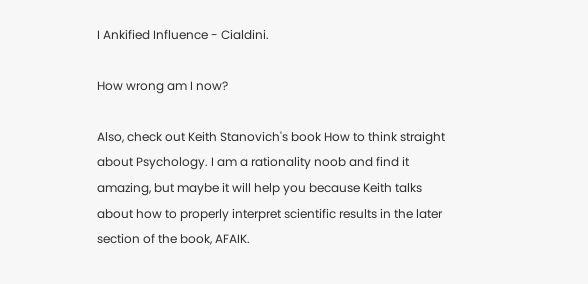I Ankified Influence - Cialdini.

How wrong am I now?

Also, check out Keith Stanovich's book How to think straight about Psychology. I am a rationality noob and find it amazing, but maybe it will help you because Keith talks about how to properly interpret scientific results in the later section of the book, AFAIK.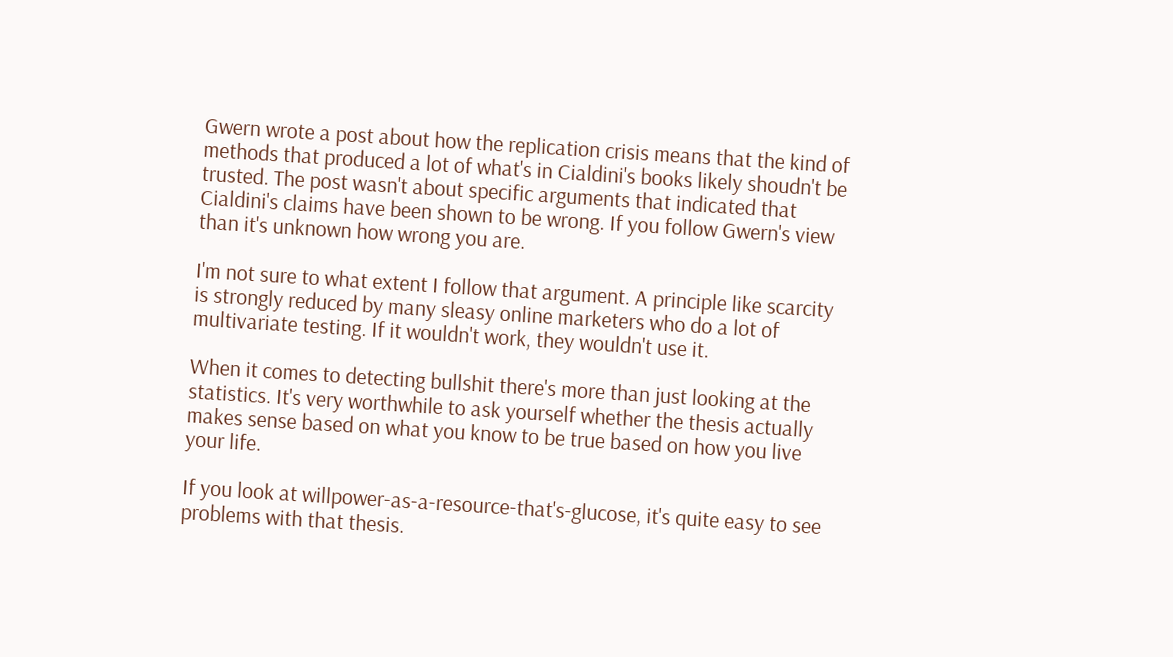Gwern wrote a post about how the replication crisis means that the kind of methods that produced a lot of what's in Cialdini's books likely shoudn't be trusted. The post wasn't about specific arguments that indicated that Cialdini's claims have been shown to be wrong. If you follow Gwern's view than it's unknown how wrong you are.

I'm not sure to what extent I follow that argument. A principle like scarcity is strongly reduced by many sleasy online marketers who do a lot of multivariate testing. If it wouldn't work, they wouldn't use it.

When it comes to detecting bullshit there's more than just looking at the statistics. It's very worthwhile to ask yourself whether the thesis actually makes sense based on what you know to be true based on how you live your life.

If you look at willpower-as-a-resource-that's-glucose, it's quite easy to see problems with that thesis.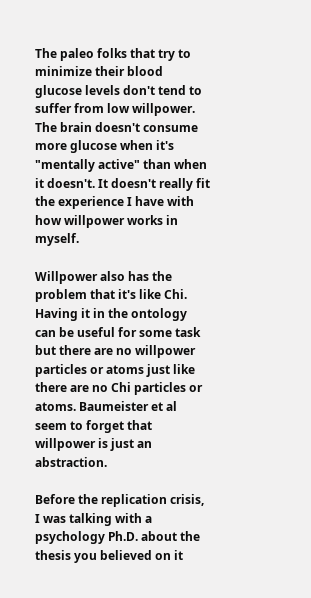The paleo folks that try to minimize their blood glucose levels don't tend to suffer from low willpower. The brain doesn't consume more glucose when it's "mentally active" than when it doesn't. It doesn't really fit the experience I have with how willpower works in myself.

Willpower also has the problem that it's like Chi. Having it in the ontology can be useful for some task but there are no willpower particles or atoms just like there are no Chi particles or atoms. Baumeister et al seem to forget that willpower is just an abstraction.

Before the replication crisis, I was talking with a psychology Ph.D. about the thesis you believed on it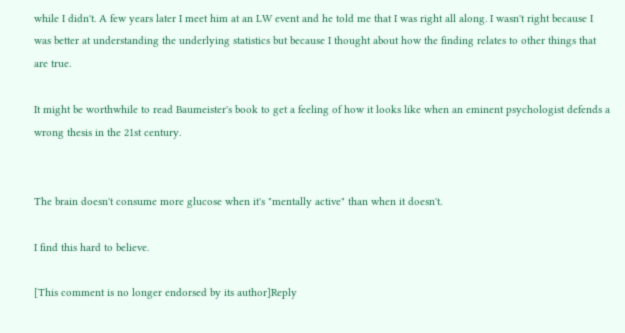while I didn't. A few years later I meet him at an LW event and he told me that I was right all along. I wasn't right because I was better at understanding the underlying statistics but because I thought about how the finding relates to other things that are true.

It might be worthwhile to read Baumeister's book to get a feeling of how it looks like when an eminent psychologist defends a wrong thesis in the 21st century.


The brain doesn't consume more glucose when it's "mentally active" than when it doesn't.

I find this hard to believe.

[This comment is no longer endorsed by its author]Reply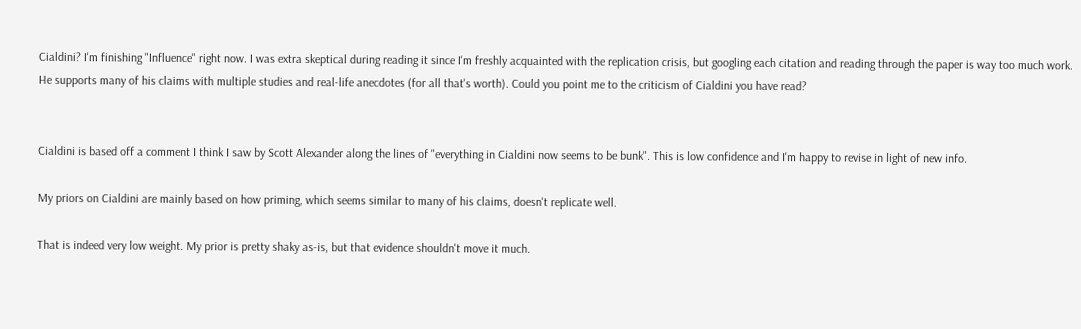Cialdini? I'm finishing "Influence" right now. I was extra skeptical during reading it since I'm freshly acquainted with the replication crisis, but googling each citation and reading through the paper is way too much work. He supports many of his claims with multiple studies and real-life anecdotes (for all that's worth). Could you point me to the criticism of Cialdini you have read?


Cialdini is based off a comment I think I saw by Scott Alexander along the lines of "everything in Cialdini now seems to be bunk". This is low confidence and I'm happy to revise in light of new info.

My priors on Cialdini are mainly based on how priming, which seems similar to many of his claims, doesn't replicate well.

That is indeed very low weight. My prior is pretty shaky as-is, but that evidence shouldn't move it much.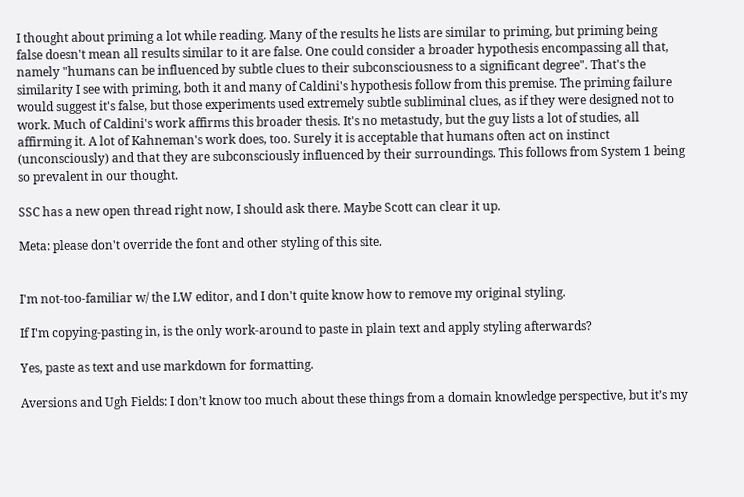I thought about priming a lot while reading. Many of the results he lists are similar to priming, but priming being false doesn't mean all results similar to it are false. One could consider a broader hypothesis encompassing all that, namely "humans can be influenced by subtle clues to their subconsciousness to a significant degree". That's the similarity I see with priming, both it and many of Caldini's hypothesis follow from this premise. The priming failure would suggest it's false, but those experiments used extremely subtle subliminal clues, as if they were designed not to work. Much of Caldini's work affirms this broader thesis. It's no metastudy, but the guy lists a lot of studies, all affirming it. A lot of Kahneman's work does, too. Surely it is acceptable that humans often act on instinct (unconsciously) and that they are subconsciously influenced by their surroundings. This follows from System 1 being so prevalent in our thought.

SSC has a new open thread right now, I should ask there. Maybe Scott can clear it up.

Meta: please don't override the font and other styling of this site.


I'm not-too-familiar w/ the LW editor, and I don't quite know how to remove my original styling.

If I'm copying-pasting in, is the only work-around to paste in plain text and apply styling afterwards?

Yes, paste as text and use markdown for formatting.

Aversions and Ugh Fields: I don’t know too much about these things from a domain knowledge perspective, but it’s my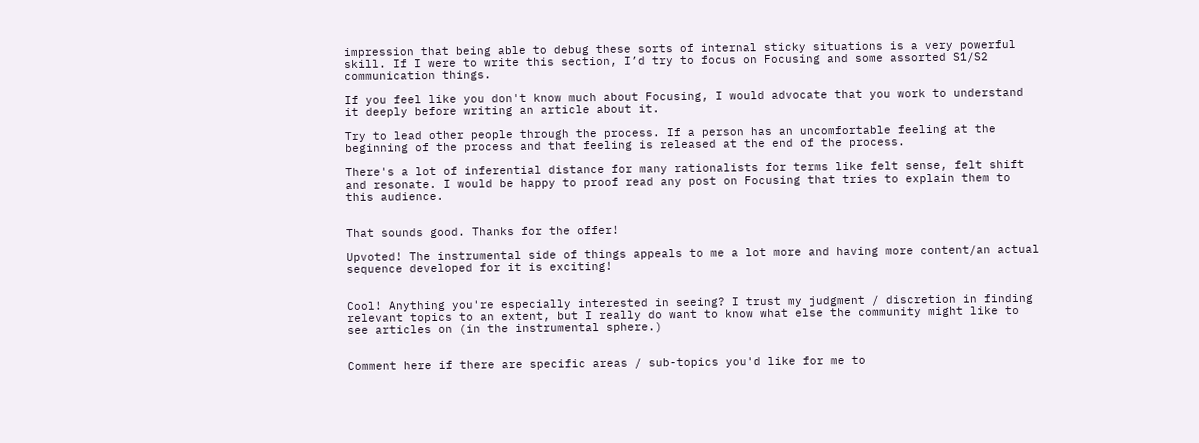impression that being able to debug these sorts of internal sticky situations is a very powerful skill. If I were to write this section, I’d try to focus on Focusing and some assorted S1/S2 communication things.

If you feel like you don't know much about Focusing, I would advocate that you work to understand it deeply before writing an article about it.

Try to lead other people through the process. If a person has an uncomfortable feeling at the beginning of the process and that feeling is released at the end of the process.

There's a lot of inferential distance for many rationalists for terms like felt sense, felt shift and resonate. I would be happy to proof read any post on Focusing that tries to explain them to this audience.


That sounds good. Thanks for the offer!

Upvoted! The instrumental side of things appeals to me a lot more and having more content/an actual sequence developed for it is exciting!


Cool! Anything you're especially interested in seeing? I trust my judgment / discretion in finding relevant topics to an extent, but I really do want to know what else the community might like to see articles on (in the instrumental sphere.)


Comment here if there are specific areas / sub-topics you'd like for me to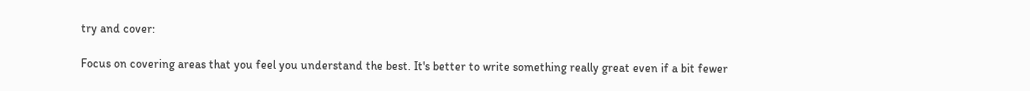try and cover:

Focus on covering areas that you feel you understand the best. It's better to write something really great even if a bit fewer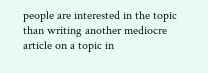people are interested in the topic than writing another mediocre article on a topic in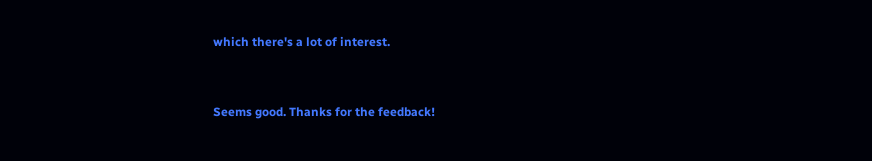which there's a lot of interest.


Seems good. Thanks for the feedback!